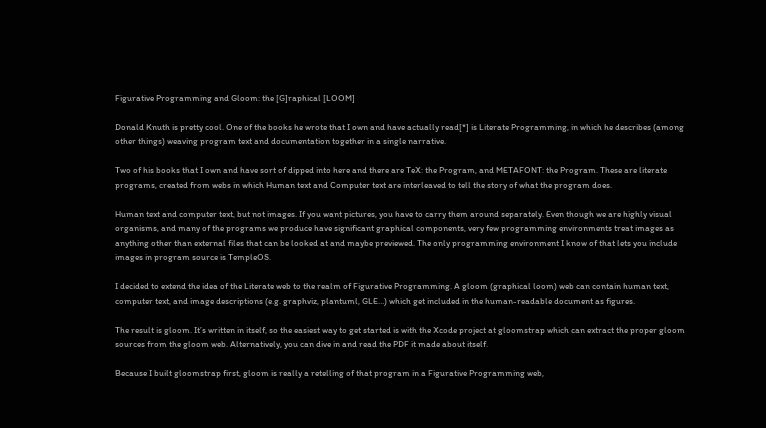Figurative Programming and Gloom: the [G]raphical [LOOM]

Donald Knuth is pretty cool. One of the books he wrote that I own and have actually read[*] is Literate Programming, in which he describes (among other things) weaving program text and documentation together in a single narrative.

Two of his books that I own and have sort of dipped into here and there are TeX: the Program, and METAFONT: the Program. These are literate programs, created from webs in which Human text and Computer text are interleaved to tell the story of what the program does.

Human text and computer text, but not images. If you want pictures, you have to carry them around separately. Even though we are highly visual organisms, and many of the programs we produce have significant graphical components, very few programming environments treat images as anything other than external files that can be looked at and maybe previewed. The only programming environment I know of that lets you include images in program source is TempleOS.

I decided to extend the idea of the Literate web to the realm of Figurative Programming. A gloom (graphical loom) web can contain human text, computer text, and image descriptions (e.g. graphviz, plantuml, GLE…) which get included in the human-readable document as figures.

The result is gloom. It’s written in itself, so the easiest way to get started is with the Xcode project at gloomstrap which can extract the proper gloom sources from the gloom web. Alternatively, you can dive in and read the PDF it made about itself.

Because I built gloomstrap first, gloom is really a retelling of that program in a Figurative Programming web,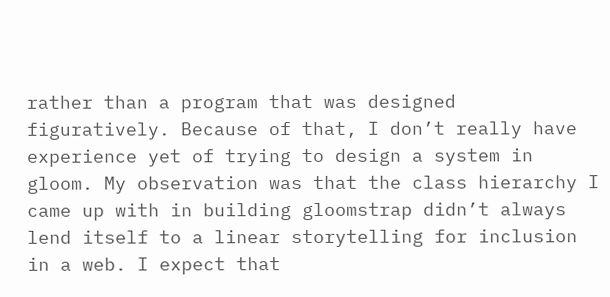rather than a program that was designed figuratively. Because of that, I don’t really have experience yet of trying to design a system in gloom. My observation was that the class hierarchy I came up with in building gloomstrap didn’t always lend itself to a linear storytelling for inclusion in a web. I expect that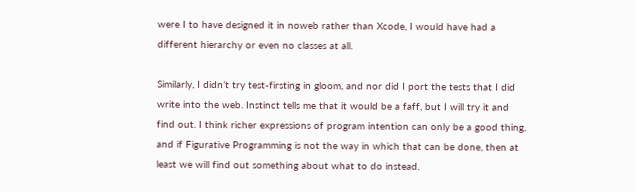were I to have designed it in noweb rather than Xcode, I would have had a different hierarchy or even no classes at all.

Similarly, I didn’t try test-firsting in gloom, and nor did I port the tests that I did write into the web. Instinct tells me that it would be a faff, but I will try it and find out. I think richer expressions of program intention can only be a good thing, and if Figurative Programming is not the way in which that can be done, then at least we will find out something about what to do instead.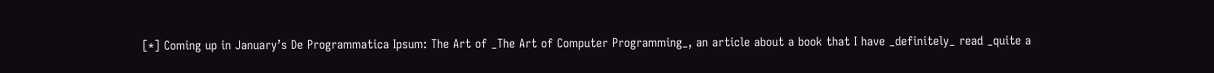[*] Coming up in January’s De Programmatica Ipsum: The Art of _The Art of Computer Programming_, an article about a book that I have _definitely_ read _quite a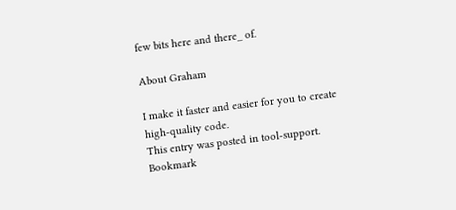few bits here and there_ of.

About Graham

I make it faster and easier for you to create high-quality code.
This entry was posted in tool-support. Bookmark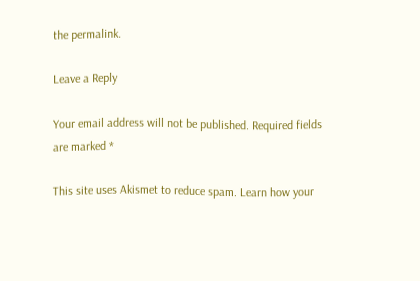the permalink.

Leave a Reply

Your email address will not be published. Required fields are marked *

This site uses Akismet to reduce spam. Learn how your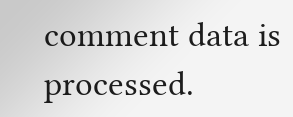comment data is processed.